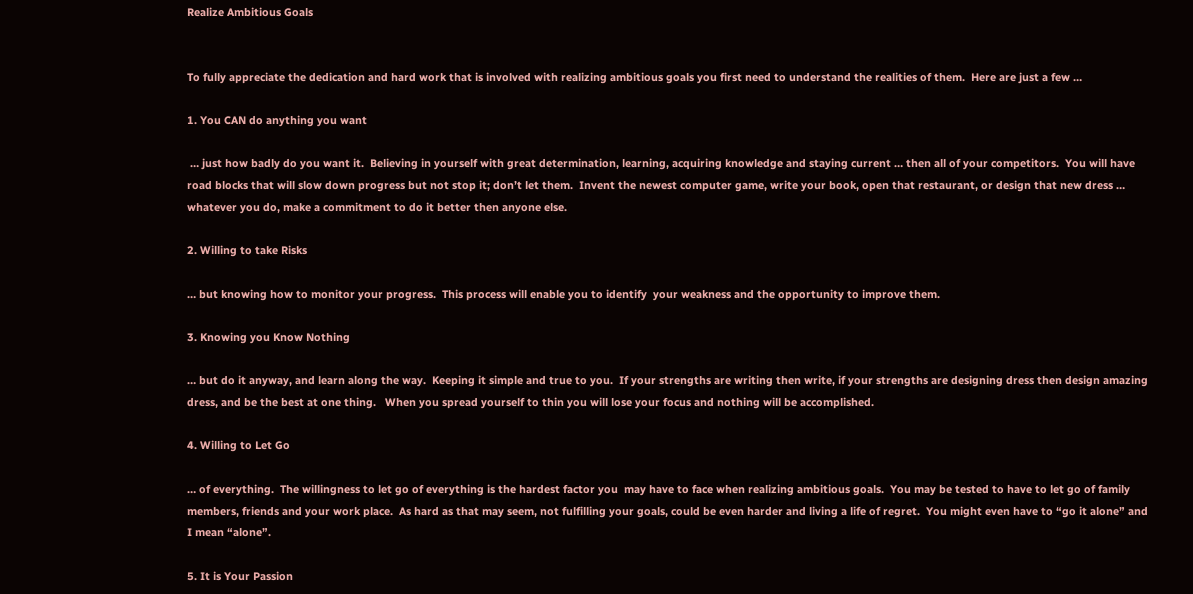Realize Ambitious Goals


To fully appreciate the dedication and hard work that is involved with realizing ambitious goals you first need to understand the realities of them.  Here are just a few …

1. You CAN do anything you want

 … just how badly do you want it.  Believing in yourself with great determination, learning, acquiring knowledge and staying current … then all of your competitors.  You will have road blocks that will slow down progress but not stop it; don’t let them.  Invent the newest computer game, write your book, open that restaurant, or design that new dress … whatever you do, make a commitment to do it better then anyone else.

2. Willing to take Risks

… but knowing how to monitor your progress.  This process will enable you to identify  your weakness and the opportunity to improve them.

3. Knowing you Know Nothing

… but do it anyway, and learn along the way.  Keeping it simple and true to you.  If your strengths are writing then write, if your strengths are designing dress then design amazing dress, and be the best at one thing.   When you spread yourself to thin you will lose your focus and nothing will be accomplished.

4. Willing to Let Go

… of everything.  The willingness to let go of everything is the hardest factor you  may have to face when realizing ambitious goals.  You may be tested to have to let go of family members, friends and your work place.  As hard as that may seem, not fulfilling your goals, could be even harder and living a life of regret.  You might even have to “go it alone” and I mean “alone”.

5. It is Your Passion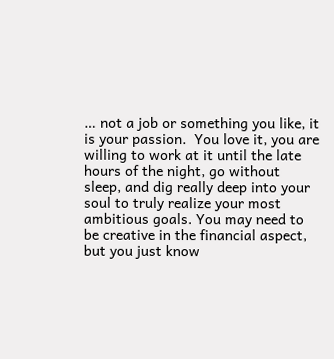… not a job or something you like, it is your passion.  You love it, you are willing to work at it until the late hours of the night, go without sleep, and dig really deep into your soul to truly realize your most ambitious goals. You may need to be creative in the financial aspect, but you just know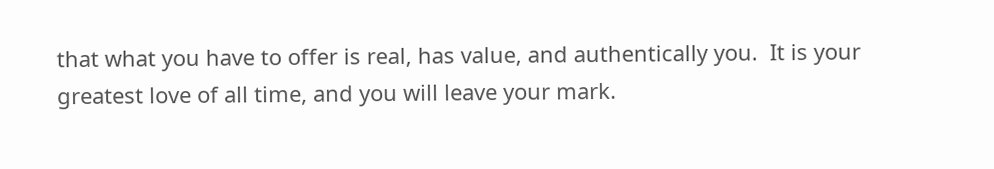that what you have to offer is real, has value, and authentically you.  It is your greatest love of all time, and you will leave your mark.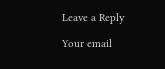Leave a Reply

Your email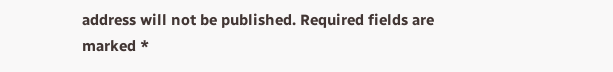address will not be published. Required fields are marked *